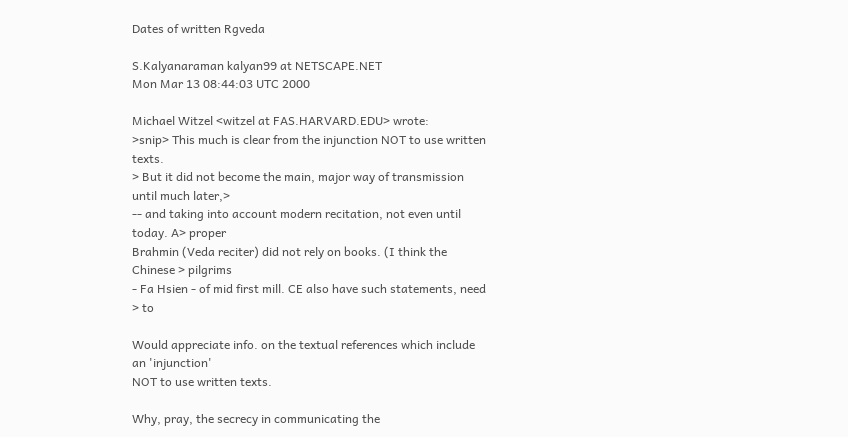Dates of written Rgveda

S.Kalyanaraman kalyan99 at NETSCAPE.NET
Mon Mar 13 08:44:03 UTC 2000

Michael Witzel <witzel at FAS.HARVARD.EDU> wrote:
>snip> This much is clear from the injunction NOT to use written texts.
> But it did not become the main, major way of transmission until much later,>
-- and taking into account modern recitation, not even until today. A> proper
Brahmin (Veda reciter) did not rely on books. (I think the Chinese > pilgrims
- Fa Hsien - of mid first mill. CE also have such statements, need > to

Would appreciate info. on the textual references which include an 'injunction'
NOT to use written texts.

Why, pray, the secrecy in communicating the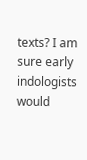texts? I am sure early indologists
would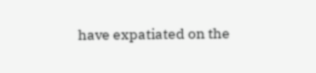have expatiated on the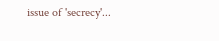issue of 'secrecy'...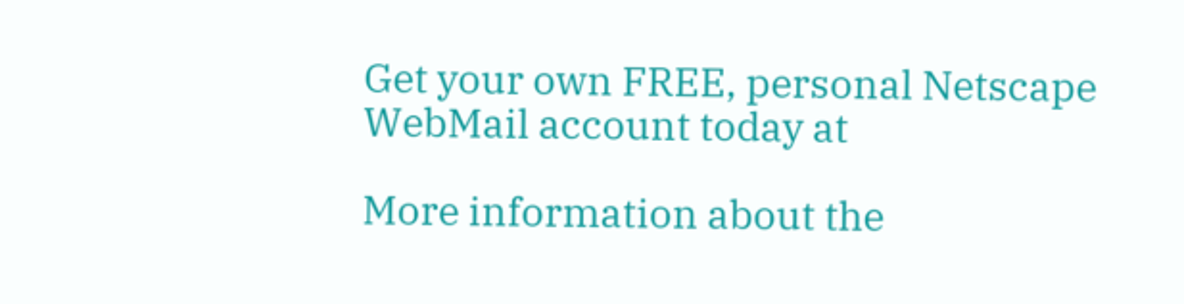Get your own FREE, personal Netscape WebMail account today at

More information about the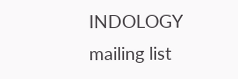INDOLOGY mailing list